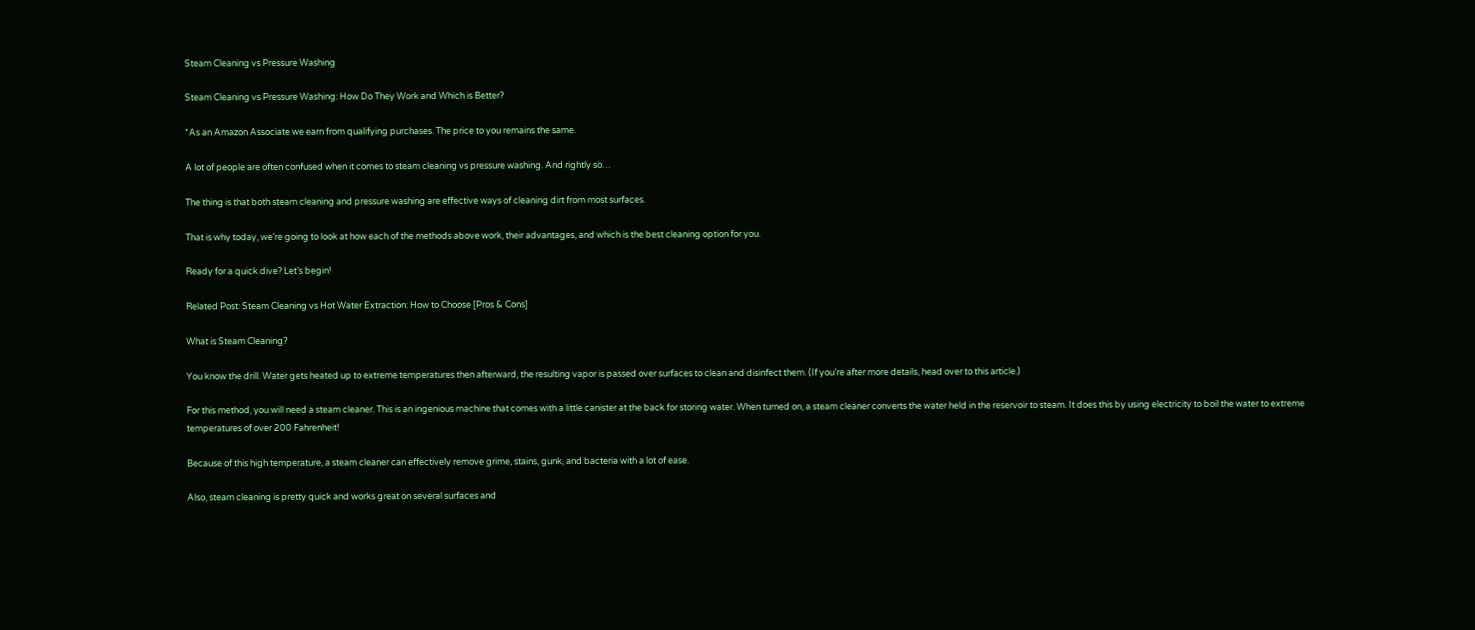Steam Cleaning vs Pressure Washing

Steam Cleaning vs Pressure Washing: How Do They Work and Which is Better?

*As an Amazon Associate we earn from qualifying purchases. The price to you remains the same.

A lot of people are often confused when it comes to steam cleaning vs pressure washing. And rightly so…

The thing is that both steam cleaning and pressure washing are effective ways of cleaning dirt from most surfaces.

That is why today, we’re going to look at how each of the methods above work, their advantages, and which is the best cleaning option for you.

Ready for a quick dive? Let’s begin!

Related Post: Steam Cleaning vs Hot Water Extraction: How to Choose [Pros & Cons]

What is Steam Cleaning?

You know the drill. Water gets heated up to extreme temperatures then afterward, the resulting vapor is passed over surfaces to clean and disinfect them. (If you’re after more details, head over to this article.)

For this method, you will need a steam cleaner. This is an ingenious machine that comes with a little canister at the back for storing water. When turned on, a steam cleaner converts the water held in the reservoir to steam. It does this by using electricity to boil the water to extreme temperatures of over 200 Fahrenheit!

Because of this high temperature, a steam cleaner can effectively remove grime, stains, gunk, and bacteria with a lot of ease.

Also, steam cleaning is pretty quick and works great on several surfaces and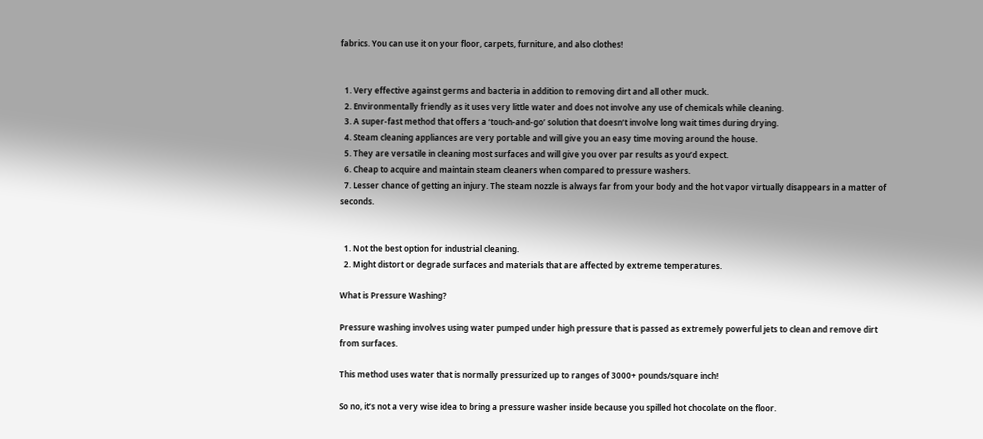fabrics. You can use it on your floor, carpets, furniture, and also clothes!


  1. Very effective against germs and bacteria in addition to removing dirt and all other muck.
  2. Environmentally friendly as it uses very little water and does not involve any use of chemicals while cleaning.
  3. A super-fast method that offers a ‘touch-and-go’ solution that doesn’t involve long wait times during drying.
  4. Steam cleaning appliances are very portable and will give you an easy time moving around the house.
  5. They are versatile in cleaning most surfaces and will give you over par results as you’d expect.
  6. Cheap to acquire and maintain steam cleaners when compared to pressure washers.
  7. Lesser chance of getting an injury. The steam nozzle is always far from your body and the hot vapor virtually disappears in a matter of seconds.


  1. Not the best option for industrial cleaning.
  2. Might distort or degrade surfaces and materials that are affected by extreme temperatures.

What is Pressure Washing?

Pressure washing involves using water pumped under high pressure that is passed as extremely powerful jets to clean and remove dirt from surfaces.

This method uses water that is normally pressurized up to ranges of 3000+ pounds/square inch!

So no, it’s not a very wise idea to bring a pressure washer inside because you spilled hot chocolate on the floor.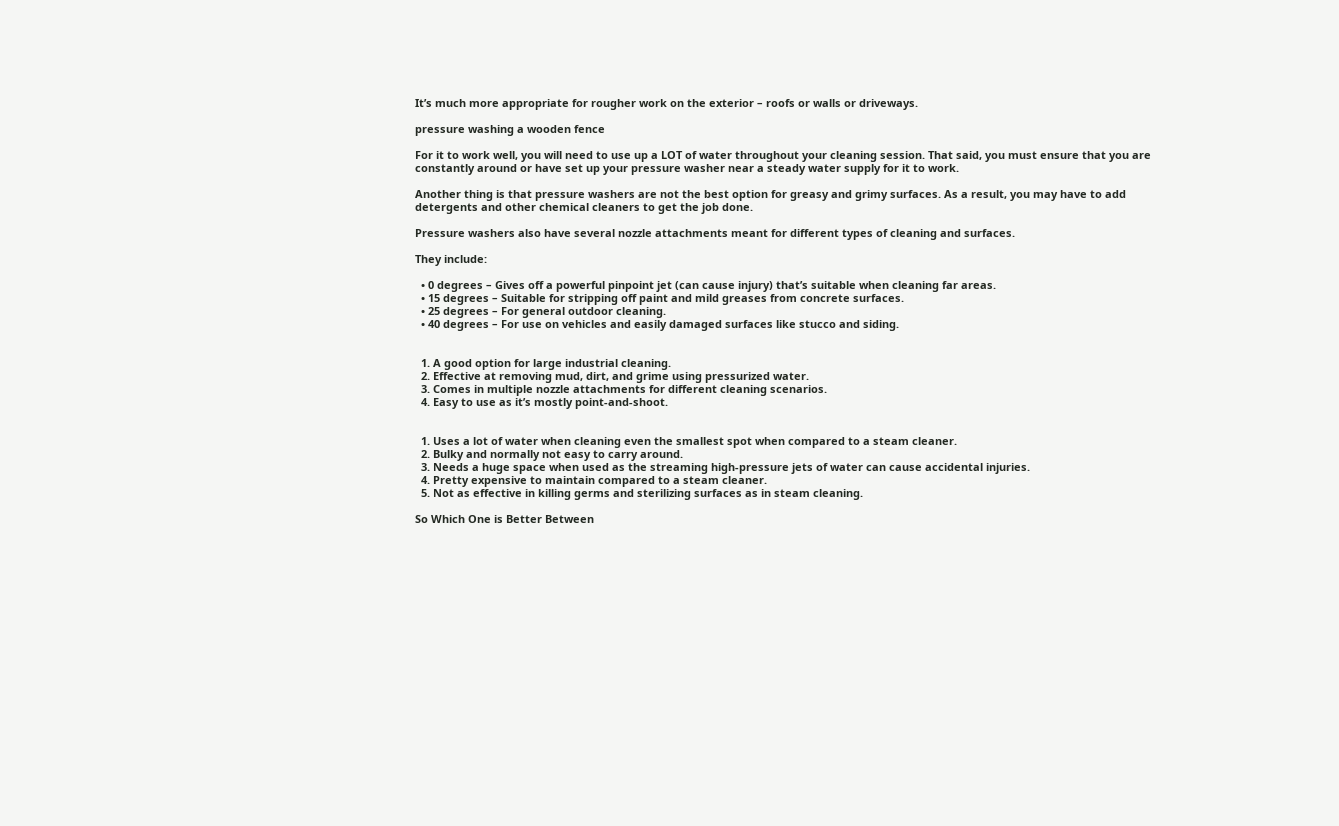It’s much more appropriate for rougher work on the exterior – roofs or walls or driveways.

pressure washing a wooden fence

For it to work well, you will need to use up a LOT of water throughout your cleaning session. That said, you must ensure that you are constantly around or have set up your pressure washer near a steady water supply for it to work.

Another thing is that pressure washers are not the best option for greasy and grimy surfaces. As a result, you may have to add detergents and other chemical cleaners to get the job done.

Pressure washers also have several nozzle attachments meant for different types of cleaning and surfaces.

They include:

  • 0 degrees – Gives off a powerful pinpoint jet (can cause injury) that’s suitable when cleaning far areas.
  • 15 degrees – Suitable for stripping off paint and mild greases from concrete surfaces.
  • 25 degrees – For general outdoor cleaning.
  • 40 degrees – For use on vehicles and easily damaged surfaces like stucco and siding.


  1. A good option for large industrial cleaning.
  2. Effective at removing mud, dirt, and grime using pressurized water.
  3. Comes in multiple nozzle attachments for different cleaning scenarios.
  4. Easy to use as it’s mostly point-and-shoot.


  1. Uses a lot of water when cleaning even the smallest spot when compared to a steam cleaner.
  2. Bulky and normally not easy to carry around.
  3. Needs a huge space when used as the streaming high-pressure jets of water can cause accidental injuries.
  4. Pretty expensive to maintain compared to a steam cleaner.
  5. Not as effective in killing germs and sterilizing surfaces as in steam cleaning.

So Which One is Better Between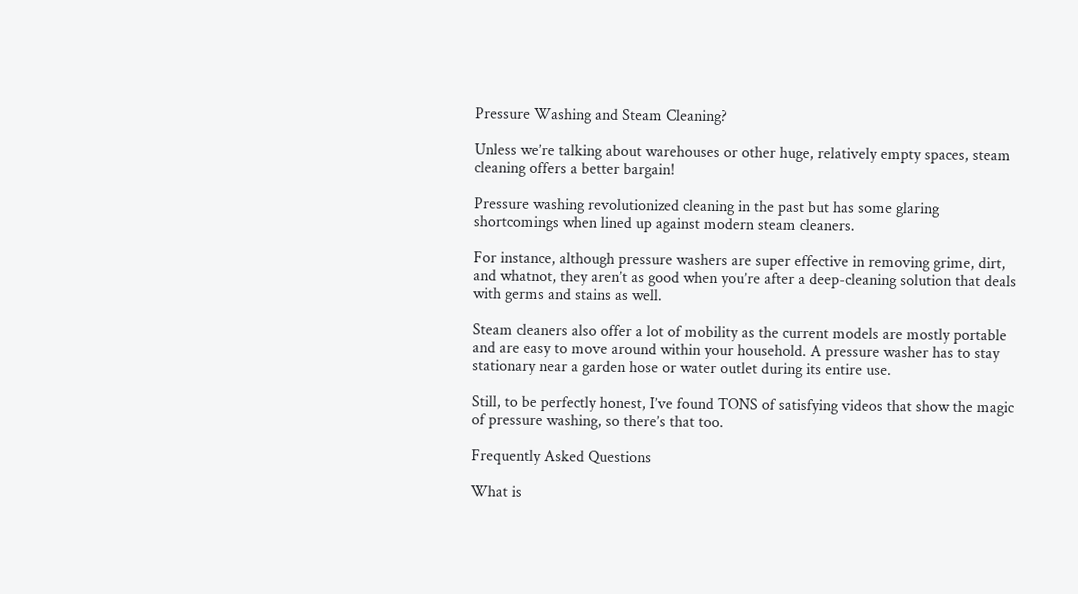Pressure Washing and Steam Cleaning?

Unless we’re talking about warehouses or other huge, relatively empty spaces, steam cleaning offers a better bargain!

Pressure washing revolutionized cleaning in the past but has some glaring shortcomings when lined up against modern steam cleaners.

For instance, although pressure washers are super effective in removing grime, dirt, and whatnot, they aren’t as good when you’re after a deep-cleaning solution that deals with germs and stains as well.

Steam cleaners also offer a lot of mobility as the current models are mostly portable and are easy to move around within your household. A pressure washer has to stay stationary near a garden hose or water outlet during its entire use.

Still, to be perfectly honest, I’ve found TONS of satisfying videos that show the magic of pressure washing, so there’s that too.

Frequently Asked Questions

What is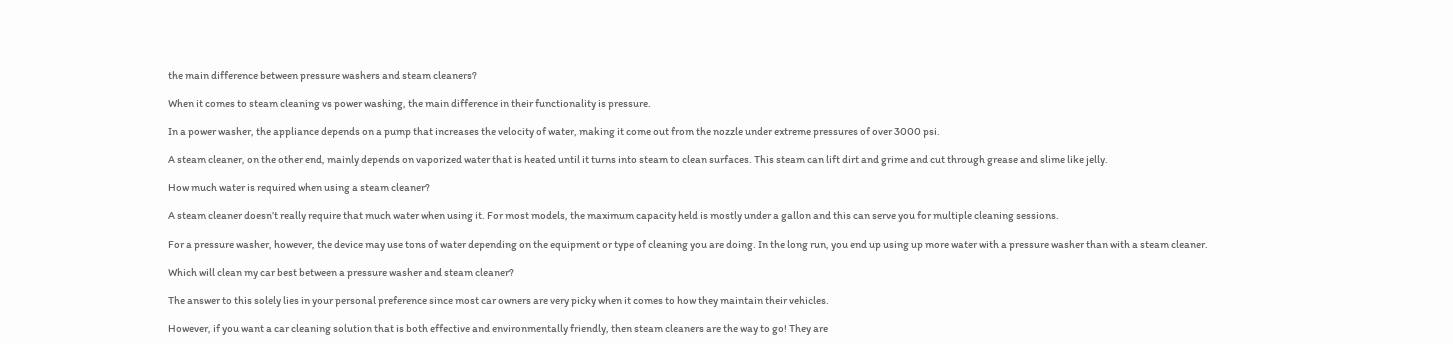the main difference between pressure washers and steam cleaners?

When it comes to steam cleaning vs power washing, the main difference in their functionality is pressure.

In a power washer, the appliance depends on a pump that increases the velocity of water, making it come out from the nozzle under extreme pressures of over 3000 psi.

A steam cleaner, on the other end, mainly depends on vaporized water that is heated until it turns into steam to clean surfaces. This steam can lift dirt and grime and cut through grease and slime like jelly.

How much water is required when using a steam cleaner?

A steam cleaner doesn’t really require that much water when using it. For most models, the maximum capacity held is mostly under a gallon and this can serve you for multiple cleaning sessions.

For a pressure washer, however, the device may use tons of water depending on the equipment or type of cleaning you are doing. In the long run, you end up using up more water with a pressure washer than with a steam cleaner.

Which will clean my car best between a pressure washer and steam cleaner?

The answer to this solely lies in your personal preference since most car owners are very picky when it comes to how they maintain their vehicles.

However, if you want a car cleaning solution that is both effective and environmentally friendly, then steam cleaners are the way to go! They are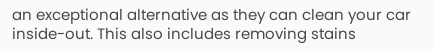an exceptional alternative as they can clean your car inside-out. This also includes removing stains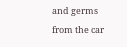and germs from the car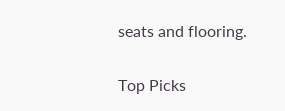seats and flooring.

Top Picks